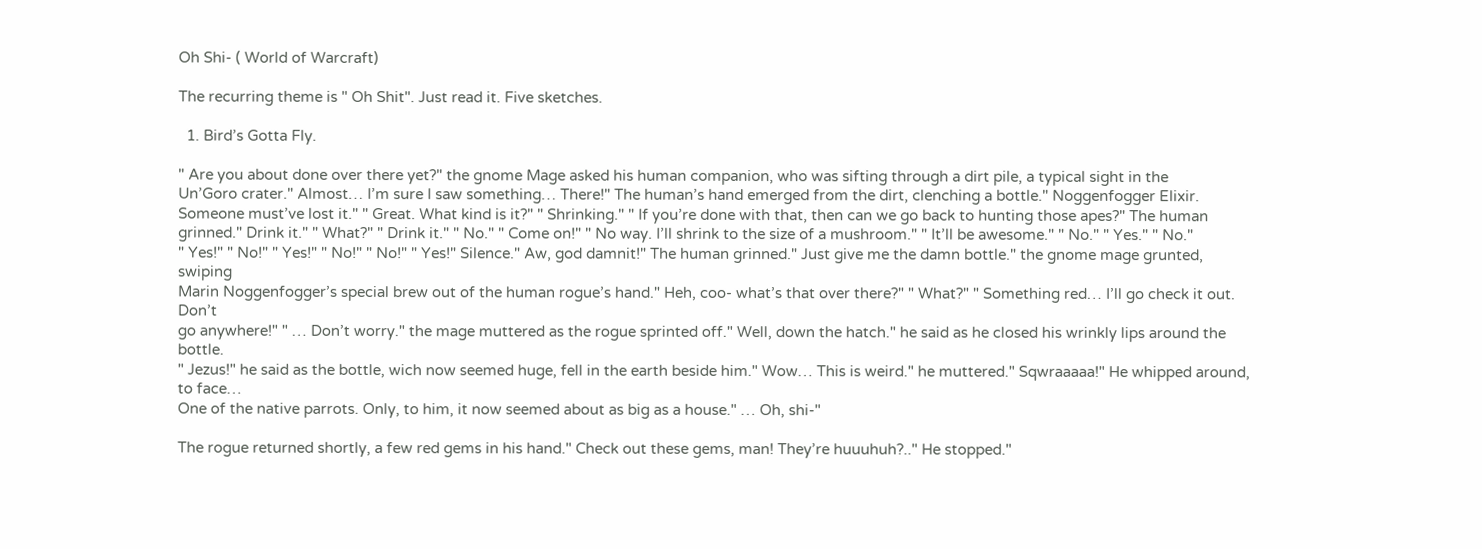Oh Shi- ( World of Warcraft)

The recurring theme is " Oh Shit". Just read it. Five sketches.

  1. Bird’s Gotta Fly.

" Are you about done over there yet?" the gnome Mage asked his human companion, who was sifting through a dirt pile, a typical sight in the
Un’Goro crater." Almost… I’m sure I saw something… There!" The human’s hand emerged from the dirt, clenching a bottle." Noggenfogger Elixir.
Someone must’ve lost it." " Great. What kind is it?" " Shrinking." " If you’re done with that, then can we go back to hunting those apes?" The human
grinned." Drink it." " What?" " Drink it." " No." " Come on!" " No way. I’ll shrink to the size of a mushroom." " It’ll be awesome." " No." " Yes." " No."
" Yes!" " No!" " Yes!" " No!" " No!" " Yes!" Silence." Aw, god damnit!" The human grinned." Just give me the damn bottle." the gnome mage grunted, swiping
Marin Noggenfogger’s special brew out of the human rogue’s hand." Heh, coo- what’s that over there?" " What?" " Something red… I’ll go check it out. Don’t
go anywhere!" " … Don’t worry." the mage muttered as the rogue sprinted off." Well, down the hatch." he said as he closed his wrinkly lips around the bottle.
" Jezus!" he said as the bottle, wich now seemed huge, fell in the earth beside him." Wow… This is weird." he muttered." Sqwraaaaa!" He whipped around, to face…
One of the native parrots. Only, to him, it now seemed about as big as a house." … Oh, shi-"

The rogue returned shortly, a few red gems in his hand." Check out these gems, man! They’re huuuhuh?.." He stopped."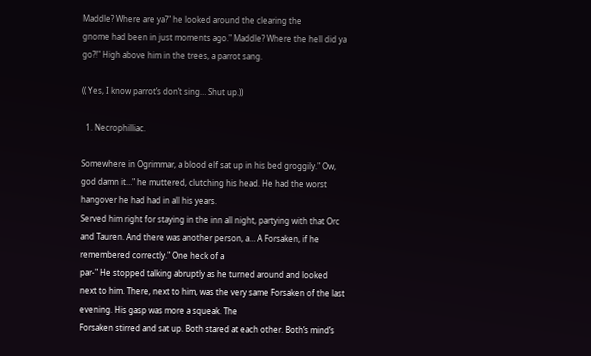Maddle? Where are ya?" he looked around the clearing the
gnome had been in just moments ago." Maddle? Where the hell did ya go?!" High above him in the trees, a parrot sang.

(( Yes, I know parrot’s don’t sing… Shut up.))

  1. Necrophilliac.

Somewhere in Ogrimmar, a blood elf sat up in his bed groggily." Ow, god damn it…" he muttered, clutching his head. He had the worst hangover he had had in all his years.
Served him right for staying in the inn all night, partying with that Orc and Tauren. And there was another person, a… A Forsaken, if he remembered correctly." One heck of a
par-" He stopped talking abruptly as he turned around and looked next to him. There, next to him, was the very same Forsaken of the last evening. His gasp was more a squeak. The
Forsaken stirred and sat up. Both stared at each other. Both’s mind’s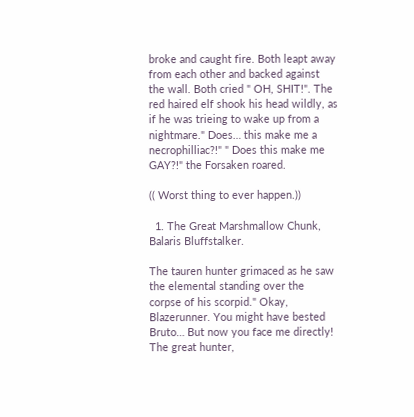broke and caught fire. Both leapt away from each other and backed against the wall. Both cried " OH, SHIT!". The
red haired elf shook his head wildly, as if he was trieing to wake up from a nightmare." Does… this make me a necrophilliac?!" " Does this make me GAY?!" the Forsaken roared.

(( Worst thing to ever happen.))

  1. The Great Marshmallow Chunk, Balaris Bluffstalker.

The tauren hunter grimaced as he saw the elemental standing over the corpse of his scorpid." Okay, Blazerunner. You might have bested Bruto… But now you face me directly! The great hunter,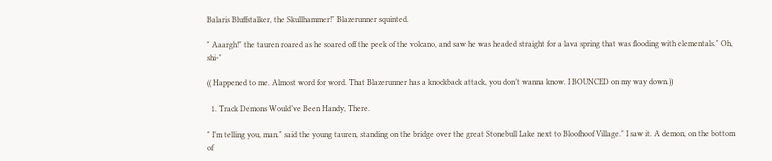Balaris Bluffstalker, the Skullhammer!" Blazerunner squinted.

" Aaargh!" the tauren roared as he soared off the peek of the volcano, and saw he was headed straight for a lava spring that was flooding with elementals." Oh, shi-"

(( Happened to me. Almost word for word. That Blazerunner has a knockback attack, you don’t wanna know. I BOUNCED on my way down.))

  1. Track Demons Would’ve Been Handy, There.

" I’m telling you, man." said the young tauren, standing on the bridge over the great Stonebull Lake next to Bloofhoof Village." I saw it. A demon, on the bottom of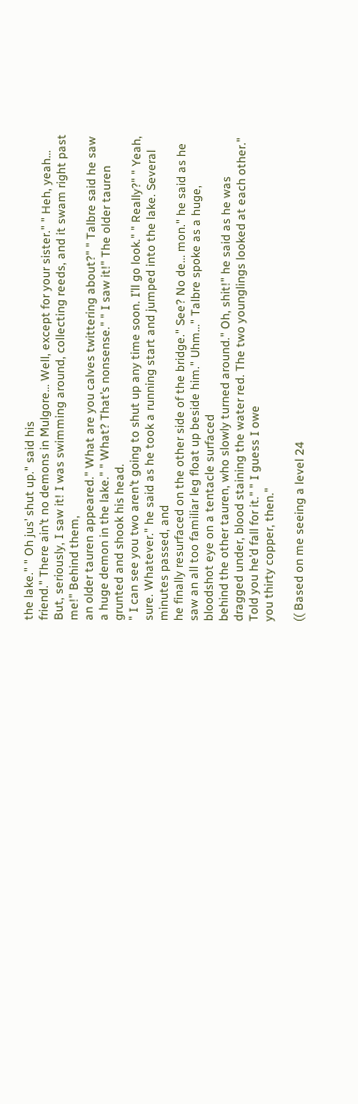the lake." " Oh jus’ shut up." said his
friend." There ain’t no demons in Mulgore… Well, except for your sister." " Heh, yeah… But, seriously, I saw it! I was swimming around, collecting reeds, and it swam right past me!" Behind them,
an older tauren appeared." What are you calves twittering about?" " Talbre said he saw a huge demon in the lake." " What? That’s nonsense." " I saw it!" The older tauren grunted and shook his head.
" I can see you two aren’t going to shut up any time soon. I’ll go look." " Really?" " Yeah, sure. Whatever." he said as he took a running start and jumped into the lake. Several minutes passed, and
he finally resurfaced on the other side of the bridge." See? No de… mon." he said as he saw an all too familiar leg float up beside him." Uhm…" Talbre spoke as a huge, bloodshot eye on a tentacle surfaced
behind the other tauren, who slowly turned around." Oh, shit!" he said as he was dragged under, blood staining the water red. The two younglings looked at each other." Told you he’d fall for it." " I guess I owe
you thirty copper, then."

(( Based on me seeing a level 24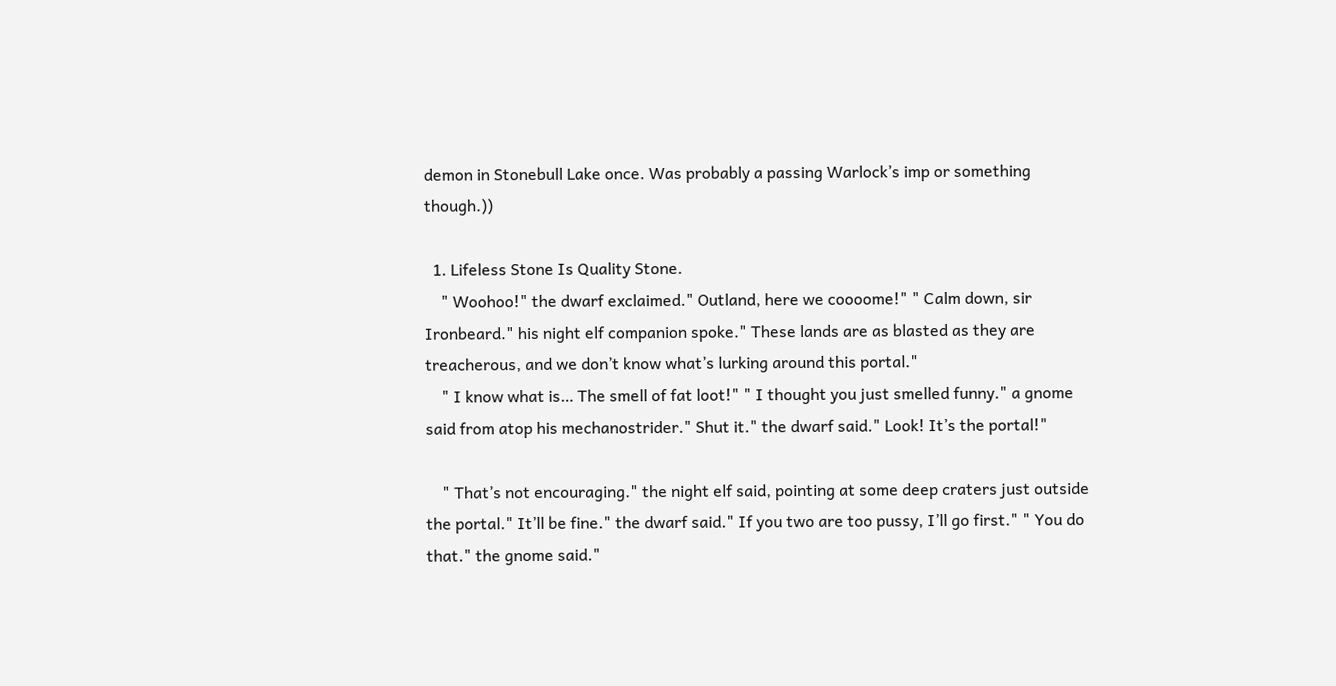demon in Stonebull Lake once. Was probably a passing Warlock’s imp or something though.))

  1. Lifeless Stone Is Quality Stone.
    " Woohoo!" the dwarf exclaimed." Outland, here we coooome!" " Calm down, sir Ironbeard." his night elf companion spoke." These lands are as blasted as they are treacherous, and we don’t know what’s lurking around this portal."
    " I know what is… The smell of fat loot!" " I thought you just smelled funny." a gnome said from atop his mechanostrider." Shut it." the dwarf said." Look! It’s the portal!"

    " That’s not encouraging." the night elf said, pointing at some deep craters just outside the portal." It’ll be fine." the dwarf said." If you two are too pussy, I’ll go first." " You do that." the gnome said."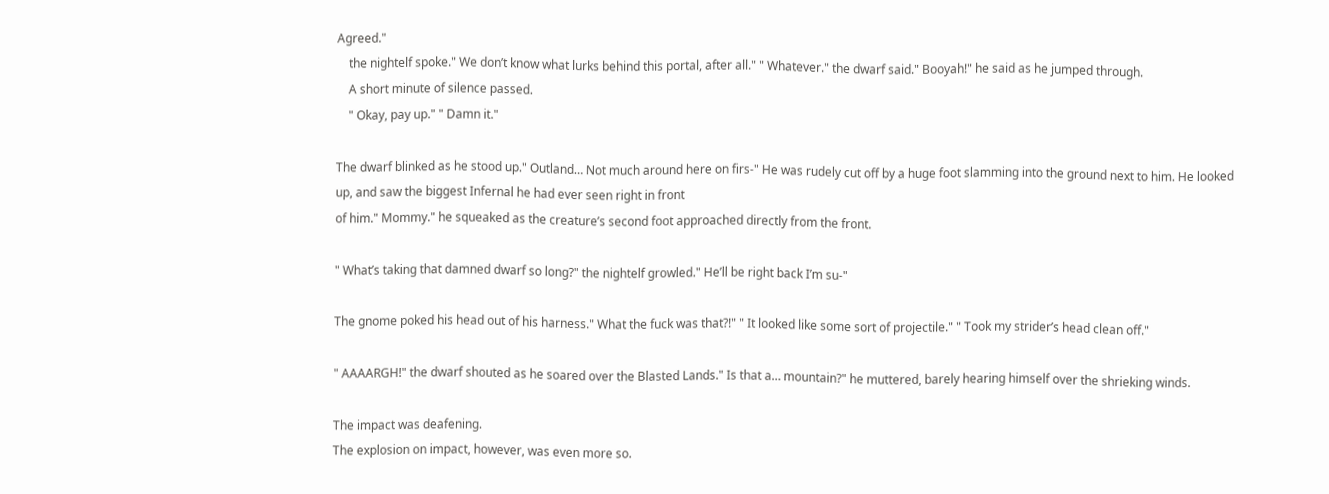Agreed."
    the nightelf spoke." We don’t know what lurks behind this portal, after all." " Whatever." the dwarf said." Booyah!" he said as he jumped through.
    A short minute of silence passed.
    " Okay, pay up." " Damn it."

The dwarf blinked as he stood up." Outland… Not much around here on firs-" He was rudely cut off by a huge foot slamming into the ground next to him. He looked up, and saw the biggest Infernal he had ever seen right in front
of him." Mommy." he squeaked as the creature’s second foot approached directly from the front.

" What’s taking that damned dwarf so long?" the nightelf growled." He’ll be right back I’m su-"

The gnome poked his head out of his harness." What the fuck was that?!" " It looked like some sort of projectile." " Took my strider’s head clean off."

" AAAARGH!" the dwarf shouted as he soared over the Blasted Lands." Is that a… mountain?" he muttered, barely hearing himself over the shrieking winds.

The impact was deafening.
The explosion on impact, however, was even more so.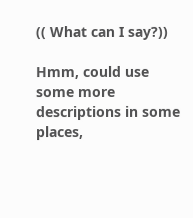(( What can I say?))

Hmm, could use some more descriptions in some places,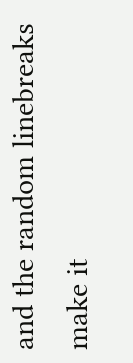and the random linebreaks make it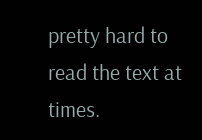pretty hard to read the text at times.